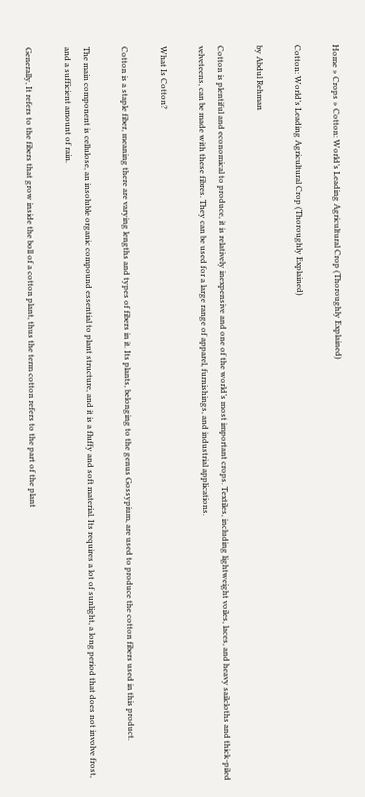Home » Crops » Cotton: World’s Leading Agricultural Crop (Thoroughly Explained)

Cotton: World’s Leading Agricultural Crop (Thoroughly Explained)

by Abdul Rehman

Cotton is plentiful and economical to produce, it is relatively inexpensive and one of the world’s most important crops. Textiles, including lightweight voiles, laces, and heavy sailcloths and thick-piled velveteens, can be made with these fibres. They can be used for a large range of apparel, furnishings, and industrial applications.

What Is Cotton?

Cotton is a staple fiber, meaning there are varying lengths and types of fibers in it. Its plants, belonging to the genus Gossypium, are used to produce the cotton fibers used in this product.

The main component is cellulose, an insoluble organic compound essential to plant structure, and it is a fluffy and soft material. Its requires a lot of sunlight, a long period that does not involve frost, and a sufficient amount of rain.

Generally, It refers to the fibers that grow inside the boll of a cotton plant, thus the term cotton refers to the part of the plant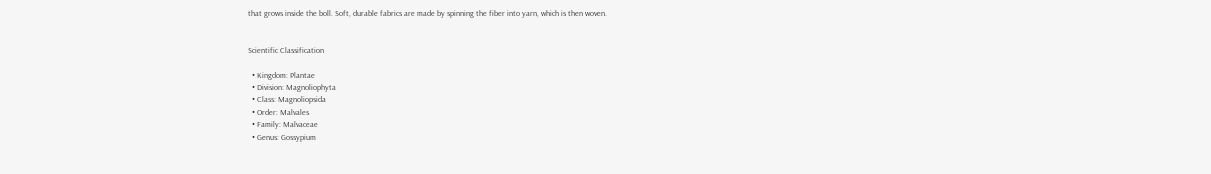that grows inside the boll. Soft, durable fabrics are made by spinning the fiber into yarn, which is then woven.


Scientific Classification

  • Kingdom: Plantae
  • Division: Magnoliophyta
  • Class: Magnoliopsida
  • Order: Malvales
  • Family: Malvaceae
  • Genus: Gossypium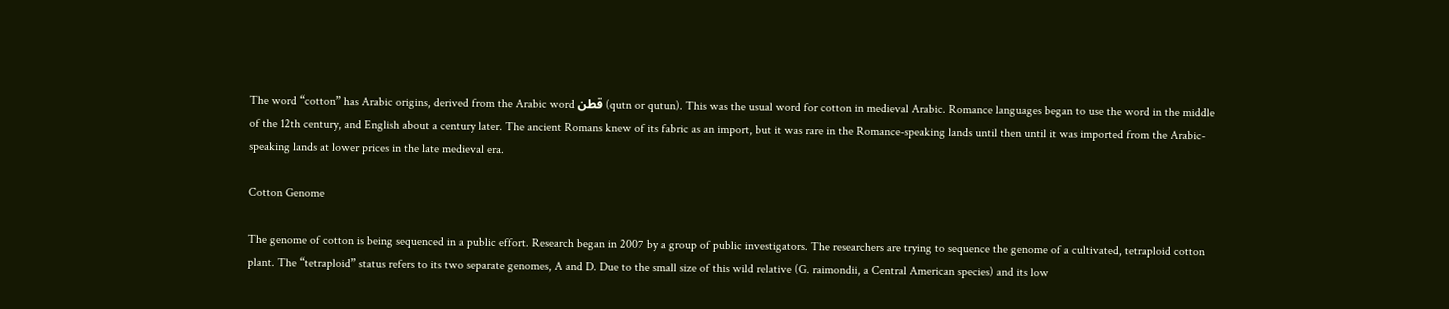The word “cotton” has Arabic origins, derived from the Arabic word قطن (qutn or qutun). This was the usual word for cotton in medieval Arabic. Romance languages began to use the word in the middle of the 12th century, and English about a century later. The ancient Romans knew of its fabric as an import, but it was rare in the Romance-speaking lands until then until it was imported from the Arabic-speaking lands at lower prices in the late medieval era.

Cotton Genome

The genome of cotton is being sequenced in a public effort. Research began in 2007 by a group of public investigators. The researchers are trying to sequence the genome of a cultivated, tetraploid cotton plant. The “tetraploid” status refers to its two separate genomes, A and D. Due to the small size of this wild relative (G. raimondii, a Central American species) and its low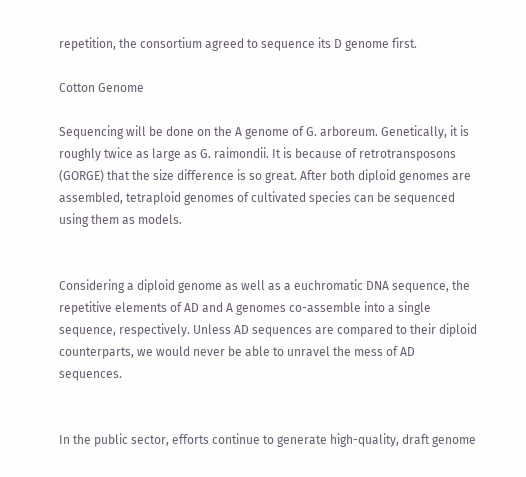repetition, the consortium agreed to sequence its D genome first.

Cotton Genome

Sequencing will be done on the A genome of G. arboreum. Genetically, it is roughly twice as large as G. raimondii. It is because of retrotransposons (GORGE) that the size difference is so great. After both diploid genomes are assembled, tetraploid genomes of cultivated species can be sequenced using them as models.


Considering a diploid genome as well as a euchromatic DNA sequence, the repetitive elements of AD and A genomes co-assemble into a single sequence, respectively. Unless AD sequences are compared to their diploid counterparts, we would never be able to unravel the mess of AD sequences.


In the public sector, efforts continue to generate high-quality, draft genome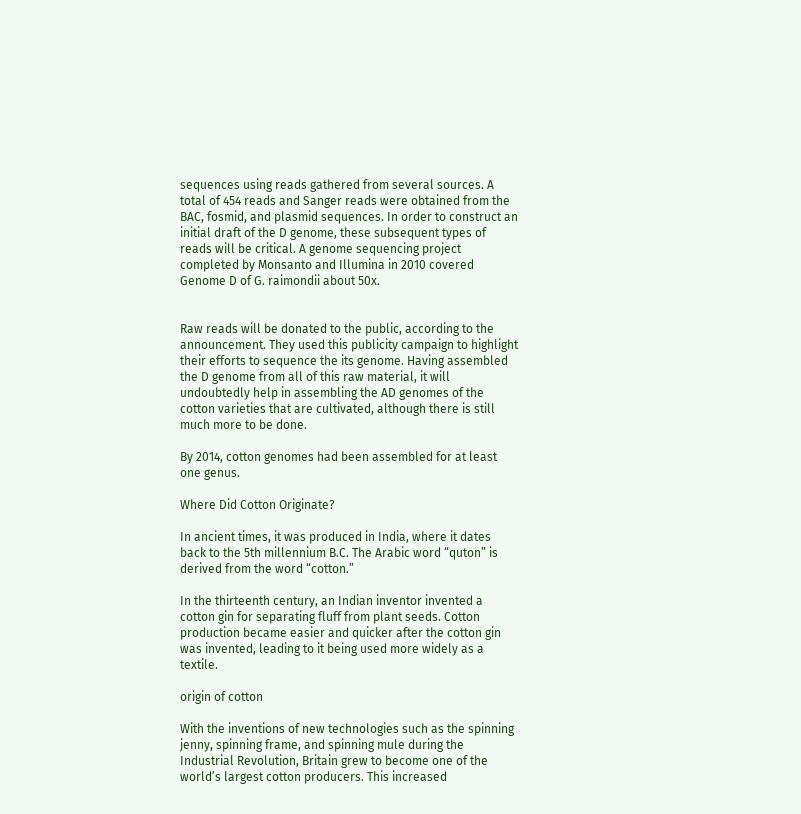sequences using reads gathered from several sources. A total of 454 reads and Sanger reads were obtained from the BAC, fosmid, and plasmid sequences. In order to construct an initial draft of the D genome, these subsequent types of reads will be critical. A genome sequencing project completed by Monsanto and Illumina in 2010 covered Genome D of G. raimondii about 50x.


Raw reads will be donated to the public, according to the announcement. They used this publicity campaign to highlight their efforts to sequence the its genome. Having assembled the D genome from all of this raw material, it will undoubtedly help in assembling the AD genomes of the cotton varieties that are cultivated, although there is still much more to be done.

By 2014, cotton genomes had been assembled for at least one genus.

Where Did Cotton Originate?

In ancient times, it was produced in India, where it dates back to the 5th millennium B.C. The Arabic word “quton” is derived from the word “cotton.”

In the thirteenth century, an Indian inventor invented a cotton gin for separating fluff from plant seeds. Cotton production became easier and quicker after the cotton gin was invented, leading to it being used more widely as a textile.

origin of cotton

With the inventions of new technologies such as the spinning jenny, spinning frame, and spinning mule during the Industrial Revolution, Britain grew to become one of the world’s largest cotton producers. This increased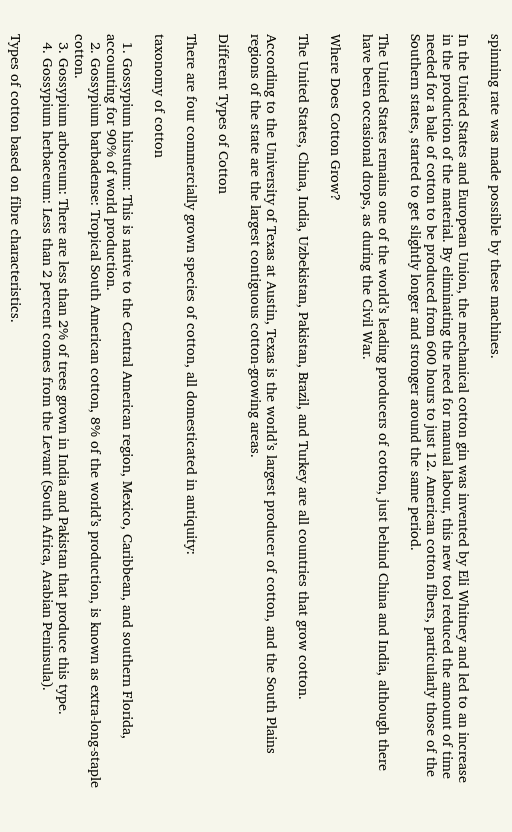spinning rate was made possible by these machines.

In the United States and European Union, the mechanical cotton gin was invented by Eli Whitney and led to an increase in the production of the material. By eliminating the need for manual labour, this new tool reduced the amount of time needed for a bale of cotton to be produced from 600 hours to just 12. American cotton fibers, particularly those of the Southern states, started to get slightly longer and stronger around the same period.

The United States remains one of the world’s leading producers of cotton, just behind China and India, although there have been occasional drops, as during the Civil War.

Where Does Cotton Grow?

The United States, China, India, Uzbekistan, Pakistan, Brazil, and Turkey are all countries that grow cotton.

According to the University of Texas at Austin, Texas is the world’s largest producer of cotton, and the South Plains regions of the state are the largest contiguous cotton-growing areas.

Different Types of Cotton

There are four commercially grown species of cotton, all domesticated in antiquity:

taxonomy of cotton

  1. Gossypium hirsutum: This is native to the Central American region, Mexico, Caribbean, and southern Florida, accounting for 90% of world production.
  2. Gossypium barbadense: Tropical South American cotton, 8% of the world’s production, is known as extra-long-staple cotton.
  3. Gossypium arboreum: There are less than 2% of trees grown in India and Pakistan that produce this type.
  4. Gossypium herbaceum: Less than 2 percent comes from the Levant (South Africa, Arabian Peninsula).

Types of cotton based on fibre characteristics.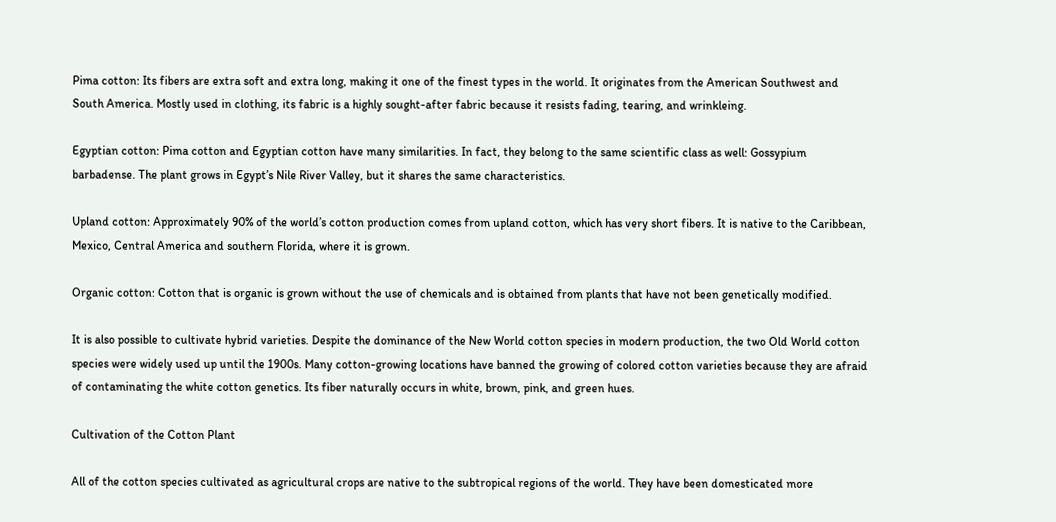Pima cotton: Its fibers are extra soft and extra long, making it one of the finest types in the world. It originates from the American Southwest and South America. Mostly used in clothing, its fabric is a highly sought-after fabric because it resists fading, tearing, and wrinkleing.

Egyptian cotton: Pima cotton and Egyptian cotton have many similarities. In fact, they belong to the same scientific class as well: Gossypium barbadense. The plant grows in Egypt’s Nile River Valley, but it shares the same characteristics.

Upland cotton: Approximately 90% of the world’s cotton production comes from upland cotton, which has very short fibers. It is native to the Caribbean, Mexico, Central America and southern Florida, where it is grown.

Organic cotton: Cotton that is organic is grown without the use of chemicals and is obtained from plants that have not been genetically modified.

It is also possible to cultivate hybrid varieties. Despite the dominance of the New World cotton species in modern production, the two Old World cotton species were widely used up until the 1900s. Many cotton-growing locations have banned the growing of colored cotton varieties because they are afraid of contaminating the white cotton genetics. Its fiber naturally occurs in white, brown, pink, and green hues.

Cultivation of the Cotton Plant

All of the cotton species cultivated as agricultural crops are native to the subtropical regions of the world. They have been domesticated more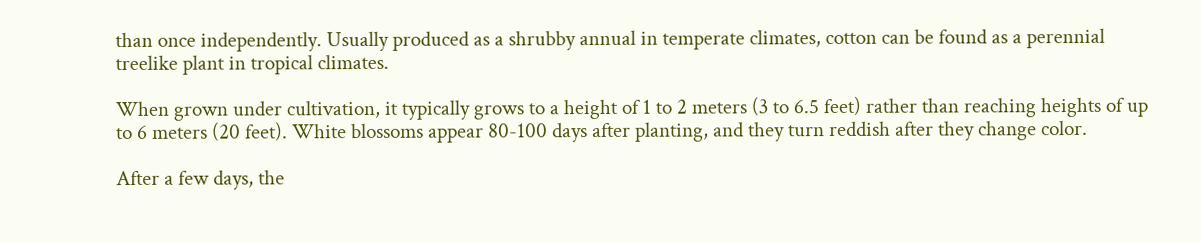than once independently. Usually produced as a shrubby annual in temperate climates, cotton can be found as a perennial treelike plant in tropical climates.

When grown under cultivation, it typically grows to a height of 1 to 2 meters (3 to 6.5 feet) rather than reaching heights of up to 6 meters (20 feet). White blossoms appear 80-100 days after planting, and they turn reddish after they change color.

After a few days, the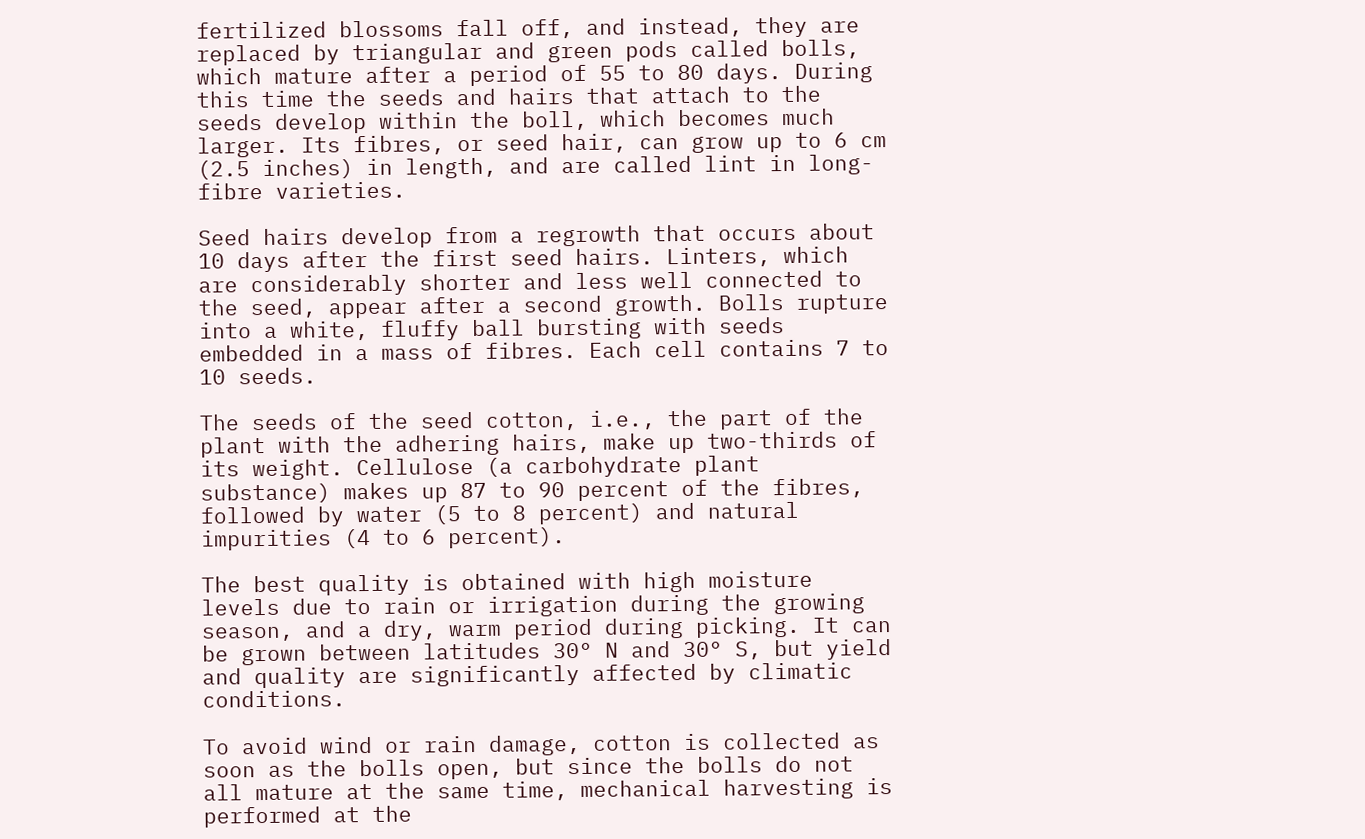fertilized blossoms fall off, and instead, they are replaced by triangular and green pods called bolls, which mature after a period of 55 to 80 days. During this time the seeds and hairs that attach to the seeds develop within the boll, which becomes much larger. Its fibres, or seed hair, can grow up to 6 cm (2.5 inches) in length, and are called lint in long-fibre varieties.

Seed hairs develop from a regrowth that occurs about 10 days after the first seed hairs. Linters, which are considerably shorter and less well connected to the seed, appear after a second growth. Bolls rupture into a white, fluffy ball bursting with seeds embedded in a mass of fibres. Each cell contains 7 to 10 seeds.

The seeds of the seed cotton, i.e., the part of the plant with the adhering hairs, make up two-thirds of its weight. Cellulose (a carbohydrate plant substance) makes up 87 to 90 percent of the fibres, followed by water (5 to 8 percent) and natural impurities (4 to 6 percent).

The best quality is obtained with high moisture levels due to rain or irrigation during the growing season, and a dry, warm period during picking. It can be grown between latitudes 30° N and 30° S, but yield and quality are significantly affected by climatic conditions.

To avoid wind or rain damage, cotton is collected as soon as the bolls open, but since the bolls do not all mature at the same time, mechanical harvesting is performed at the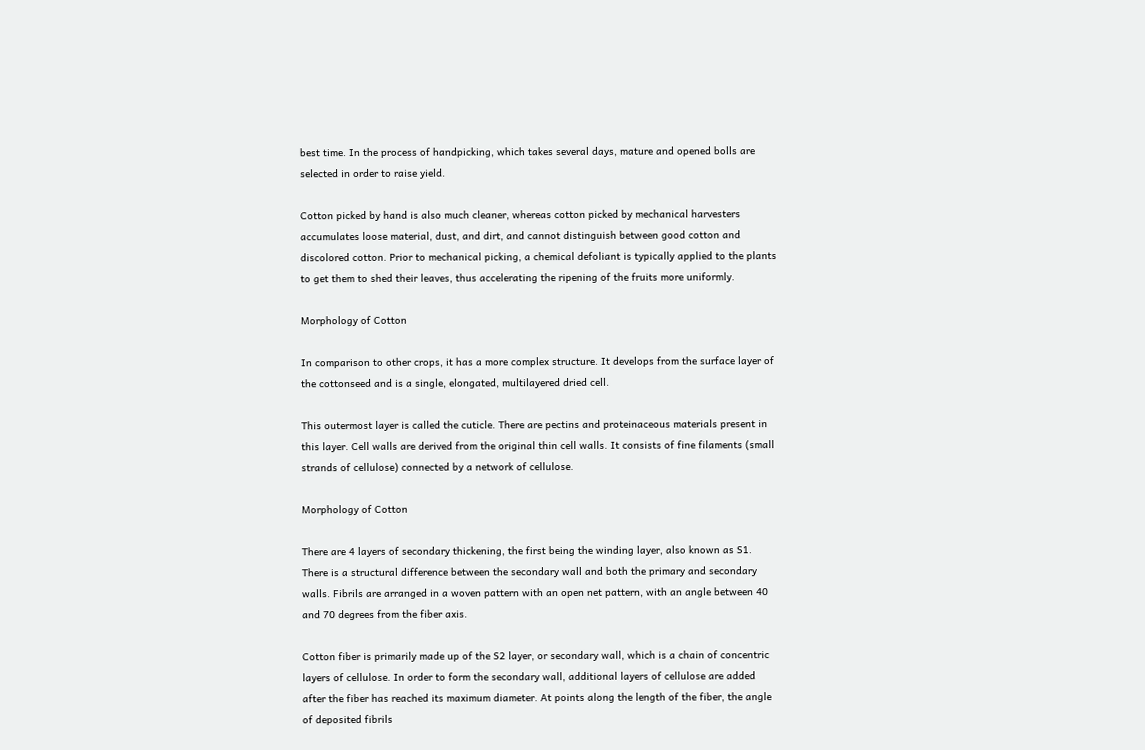best time. In the process of handpicking, which takes several days, mature and opened bolls are selected in order to raise yield.

Cotton picked by hand is also much cleaner, whereas cotton picked by mechanical harvesters accumulates loose material, dust, and dirt, and cannot distinguish between good cotton and discolored cotton. Prior to mechanical picking, a chemical defoliant is typically applied to the plants to get them to shed their leaves, thus accelerating the ripening of the fruits more uniformly.

Morphology of Cotton

In comparison to other crops, it has a more complex structure. It develops from the surface layer of the cottonseed and is a single, elongated, multilayered dried cell.

This outermost layer is called the cuticle. There are pectins and proteinaceous materials present in this layer. Cell walls are derived from the original thin cell walls. It consists of fine filaments (small strands of cellulose) connected by a network of cellulose.

Morphology of Cotton

There are 4 layers of secondary thickening, the first being the winding layer, also known as S1. There is a structural difference between the secondary wall and both the primary and secondary walls. Fibrils are arranged in a woven pattern with an open net pattern, with an angle between 40 and 70 degrees from the fiber axis.

Cotton fiber is primarily made up of the S2 layer, or secondary wall, which is a chain of concentric layers of cellulose. In order to form the secondary wall, additional layers of cellulose are added after the fiber has reached its maximum diameter. At points along the length of the fiber, the angle of deposited fibrils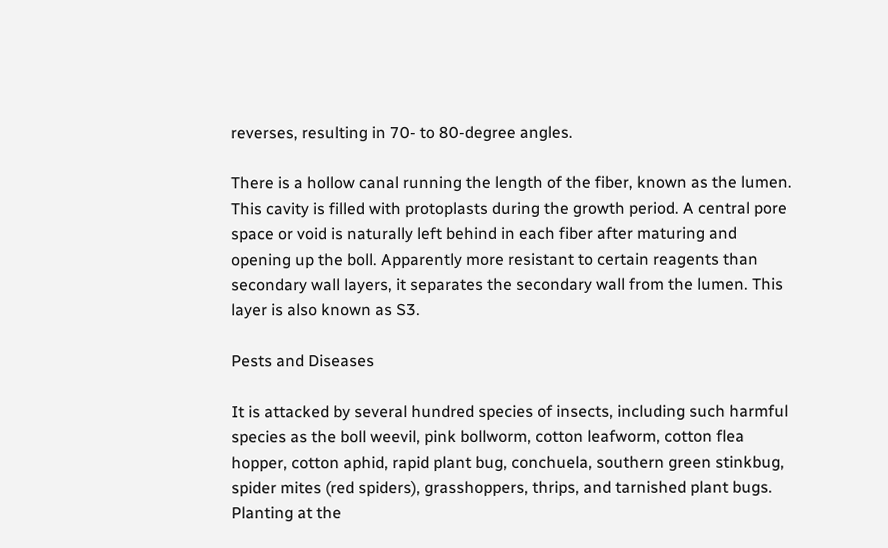reverses, resulting in 70- to 80-degree angles.

There is a hollow canal running the length of the fiber, known as the lumen. This cavity is filled with protoplasts during the growth period. A central pore space or void is naturally left behind in each fiber after maturing and opening up the boll. Apparently more resistant to certain reagents than secondary wall layers, it separates the secondary wall from the lumen. This layer is also known as S3.

Pests and Diseases

It is attacked by several hundred species of insects, including such harmful species as the boll weevil, pink bollworm, cotton leafworm, cotton flea hopper, cotton aphid, rapid plant bug, conchuela, southern green stinkbug, spider mites (red spiders), grasshoppers, thrips, and tarnished plant bugs. Planting at the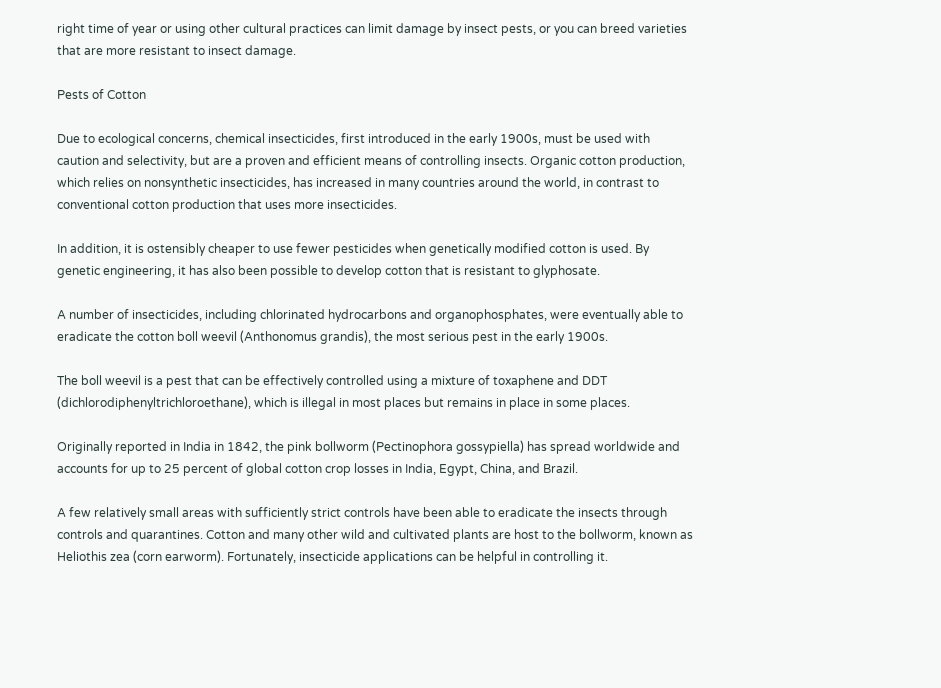right time of year or using other cultural practices can limit damage by insect pests, or you can breed varieties that are more resistant to insect damage.

Pests of Cotton

Due to ecological concerns, chemical insecticides, first introduced in the early 1900s, must be used with caution and selectivity, but are a proven and efficient means of controlling insects. Organic cotton production, which relies on nonsynthetic insecticides, has increased in many countries around the world, in contrast to conventional cotton production that uses more insecticides.

In addition, it is ostensibly cheaper to use fewer pesticides when genetically modified cotton is used. By genetic engineering, it has also been possible to develop cotton that is resistant to glyphosate.

A number of insecticides, including chlorinated hydrocarbons and organophosphates, were eventually able to eradicate the cotton boll weevil (Anthonomus grandis), the most serious pest in the early 1900s.

The boll weevil is a pest that can be effectively controlled using a mixture of toxaphene and DDT (dichlorodiphenyltrichloroethane), which is illegal in most places but remains in place in some places.

Originally reported in India in 1842, the pink bollworm (Pectinophora gossypiella) has spread worldwide and accounts for up to 25 percent of global cotton crop losses in India, Egypt, China, and Brazil.

A few relatively small areas with sufficiently strict controls have been able to eradicate the insects through controls and quarantines. Cotton and many other wild and cultivated plants are host to the bollworm, known as Heliothis zea (corn earworm). Fortunately, insecticide applications can be helpful in controlling it.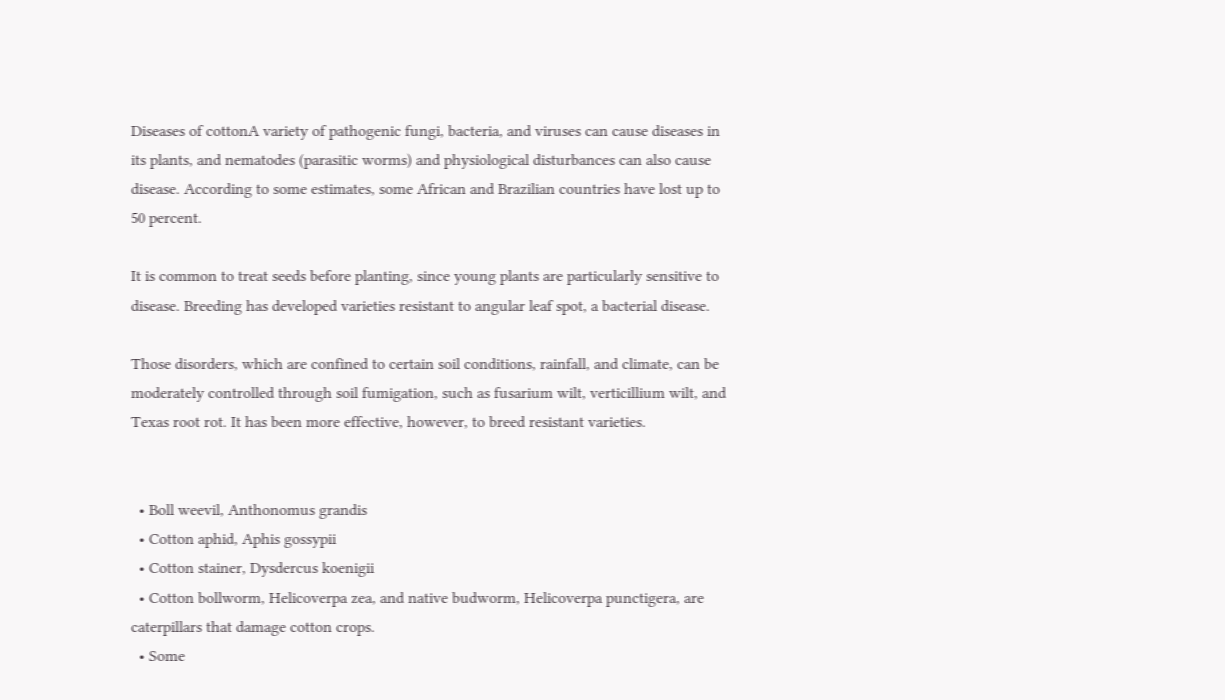Diseases of cottonA variety of pathogenic fungi, bacteria, and viruses can cause diseases in its plants, and nematodes (parasitic worms) and physiological disturbances can also cause disease. According to some estimates, some African and Brazilian countries have lost up to 50 percent.

It is common to treat seeds before planting, since young plants are particularly sensitive to disease. Breeding has developed varieties resistant to angular leaf spot, a bacterial disease.

Those disorders, which are confined to certain soil conditions, rainfall, and climate, can be moderately controlled through soil fumigation, such as fusarium wilt, verticillium wilt, and Texas root rot. It has been more effective, however, to breed resistant varieties.


  • Boll weevil, Anthonomus grandis
  • Cotton aphid, Aphis gossypii
  • Cotton stainer, Dysdercus koenigii
  • Cotton bollworm, Helicoverpa zea, and native budworm, Helicoverpa punctigera, are caterpillars that damage cotton crops.
  • Some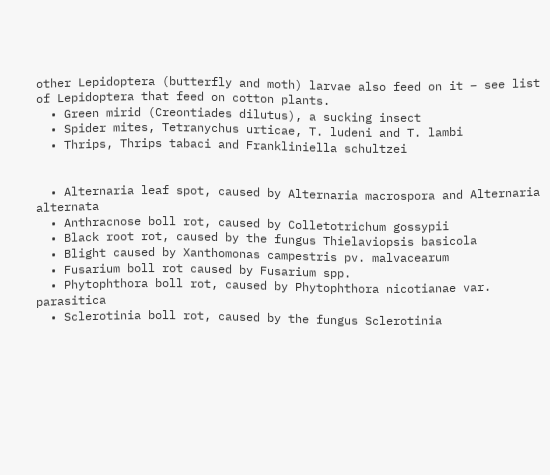other Lepidoptera (butterfly and moth) larvae also feed on it – see list of Lepidoptera that feed on cotton plants.
  • Green mirid (Creontiades dilutus), a sucking insect
  • Spider mites, Tetranychus urticae, T. ludeni and T. lambi
  • Thrips, Thrips tabaci and Frankliniella schultzei


  • Alternaria leaf spot, caused by Alternaria macrospora and Alternaria alternata
  • Anthracnose boll rot, caused by Colletotrichum gossypii
  • Black root rot, caused by the fungus Thielaviopsis basicola
  • Blight caused by Xanthomonas campestris pv. malvacearum
  • Fusarium boll rot caused by Fusarium spp.
  • Phytophthora boll rot, caused by Phytophthora nicotianae var. parasitica
  • Sclerotinia boll rot, caused by the fungus Sclerotinia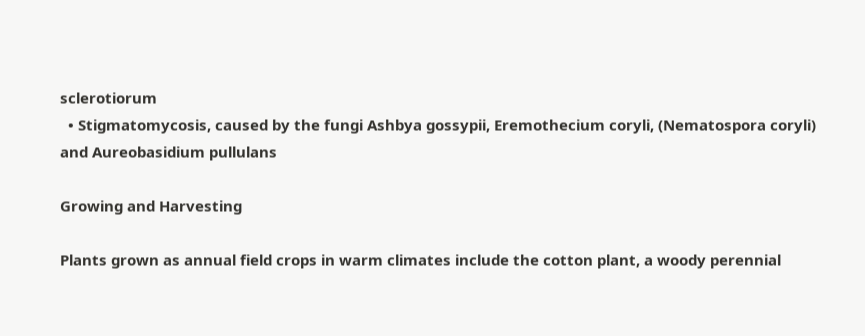sclerotiorum
  • Stigmatomycosis, caused by the fungi Ashbya gossypii, Eremothecium coryli, (Nematospora coryli) and Aureobasidium pullulans

Growing and Harvesting

Plants grown as annual field crops in warm climates include the cotton plant, a woody perennial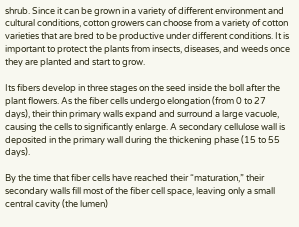shrub. Since it can be grown in a variety of different environment and cultural conditions, cotton growers can choose from a variety of cotton varieties that are bred to be productive under different conditions. It is important to protect the plants from insects, diseases, and weeds once they are planted and start to grow.

Its fibers develop in three stages on the seed inside the boll after the plant flowers. As the fiber cells undergo elongation (from 0 to 27 days), their thin primary walls expand and surround a large vacuole, causing the cells to significantly enlarge. A secondary cellulose wall is deposited in the primary wall during the thickening phase (15 to 55 days).

By the time that fiber cells have reached their “maturation,” their secondary walls fill most of the fiber cell space, leaving only a small central cavity (the lumen)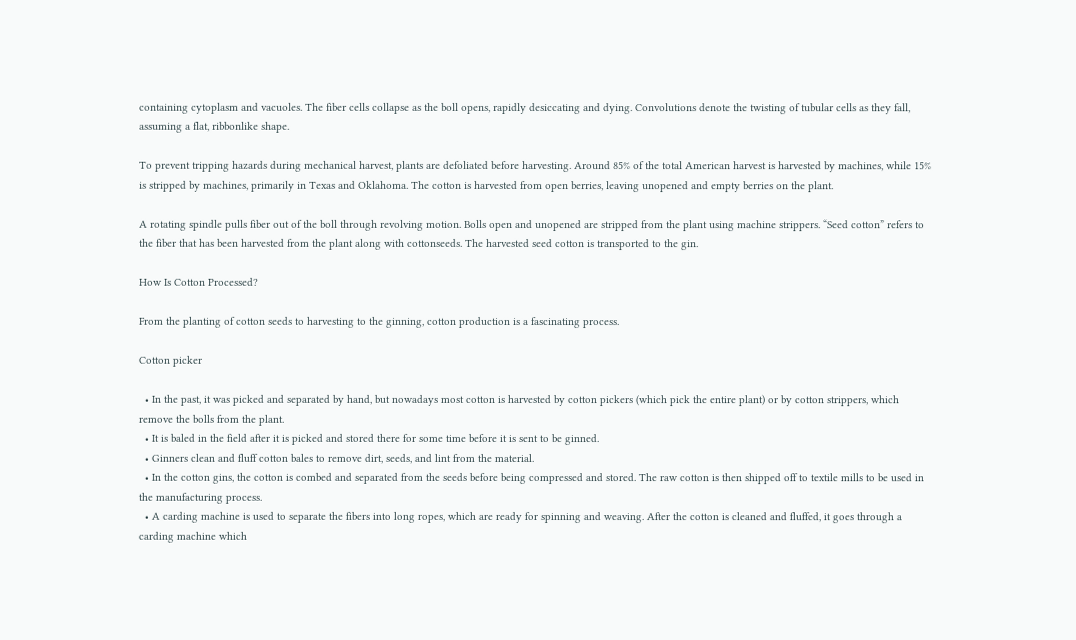containing cytoplasm and vacuoles. The fiber cells collapse as the boll opens, rapidly desiccating and dying. Convolutions denote the twisting of tubular cells as they fall, assuming a flat, ribbonlike shape.

To prevent tripping hazards during mechanical harvest, plants are defoliated before harvesting. Around 85% of the total American harvest is harvested by machines, while 15% is stripped by machines, primarily in Texas and Oklahoma. The cotton is harvested from open berries, leaving unopened and empty berries on the plant.

A rotating spindle pulls fiber out of the boll through revolving motion. Bolls open and unopened are stripped from the plant using machine strippers. “Seed cotton” refers to the fiber that has been harvested from the plant along with cottonseeds. The harvested seed cotton is transported to the gin.

How Is Cotton Processed?

From the planting of cotton seeds to harvesting to the ginning, cotton production is a fascinating process.

Cotton picker

  • In the past, it was picked and separated by hand, but nowadays most cotton is harvested by cotton pickers (which pick the entire plant) or by cotton strippers, which remove the bolls from the plant.
  • It is baled in the field after it is picked and stored there for some time before it is sent to be ginned.
  • Ginners clean and fluff cotton bales to remove dirt, seeds, and lint from the material.
  • In the cotton gins, the cotton is combed and separated from the seeds before being compressed and stored. The raw cotton is then shipped off to textile mills to be used in the manufacturing process.
  • A carding machine is used to separate the fibers into long ropes, which are ready for spinning and weaving. After the cotton is cleaned and fluffed, it goes through a carding machine which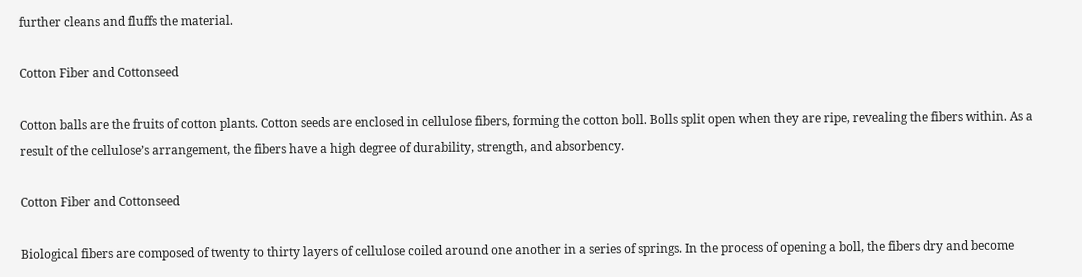further cleans and fluffs the material.

Cotton Fiber and Cottonseed

Cotton balls are the fruits of cotton plants. Cotton seeds are enclosed in cellulose fibers, forming the cotton boll. Bolls split open when they are ripe, revealing the fibers within. As a result of the cellulose’s arrangement, the fibers have a high degree of durability, strength, and absorbency.

Cotton Fiber and Cottonseed

Biological fibers are composed of twenty to thirty layers of cellulose coiled around one another in a series of springs. In the process of opening a boll, the fibers dry and become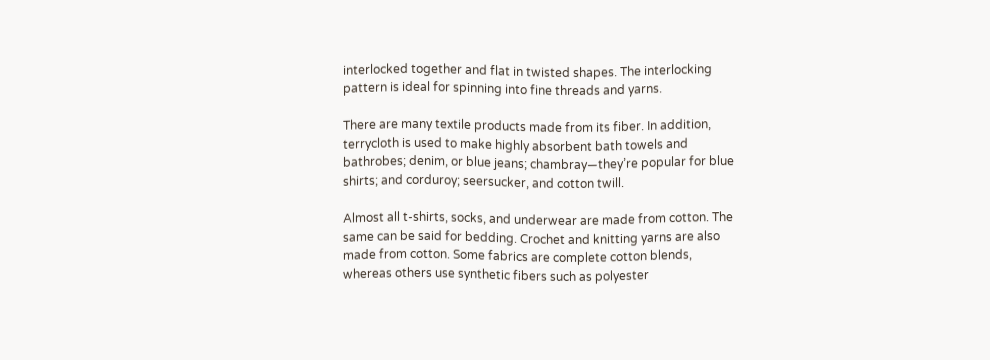interlocked together and flat in twisted shapes. The interlocking pattern is ideal for spinning into fine threads and yarns.

There are many textile products made from its fiber. In addition, terrycloth is used to make highly absorbent bath towels and bathrobes; denim, or blue jeans; chambray—they’re popular for blue shirts; and corduroy; seersucker, and cotton twill.

Almost all t-shirts, socks, and underwear are made from cotton. The same can be said for bedding. Crochet and knitting yarns are also made from cotton. Some fabrics are complete cotton blends, whereas others use synthetic fibers such as polyester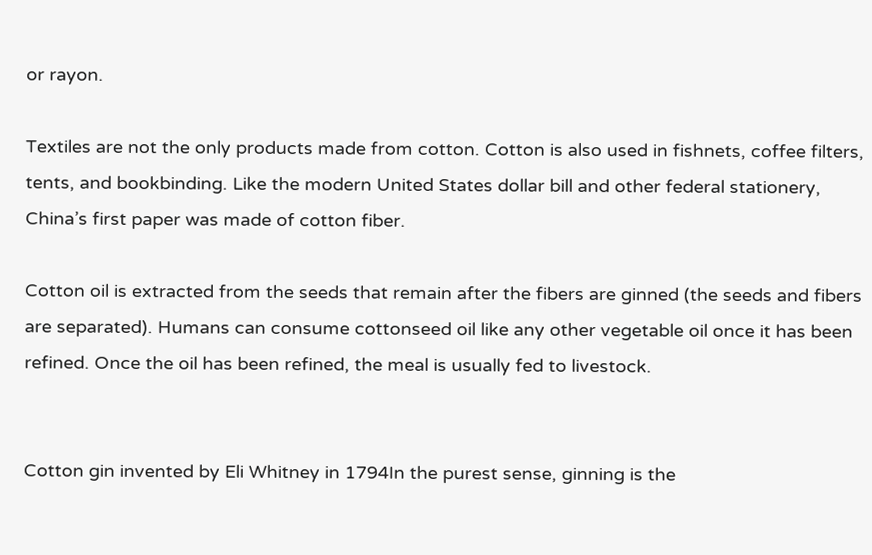or rayon.

Textiles are not the only products made from cotton. Cotton is also used in fishnets, coffee filters, tents, and bookbinding. Like the modern United States dollar bill and other federal stationery, China’s first paper was made of cotton fiber.

Cotton oil is extracted from the seeds that remain after the fibers are ginned (the seeds and fibers are separated). Humans can consume cottonseed oil like any other vegetable oil once it has been refined. Once the oil has been refined, the meal is usually fed to livestock.


Cotton gin invented by Eli Whitney in 1794In the purest sense, ginning is the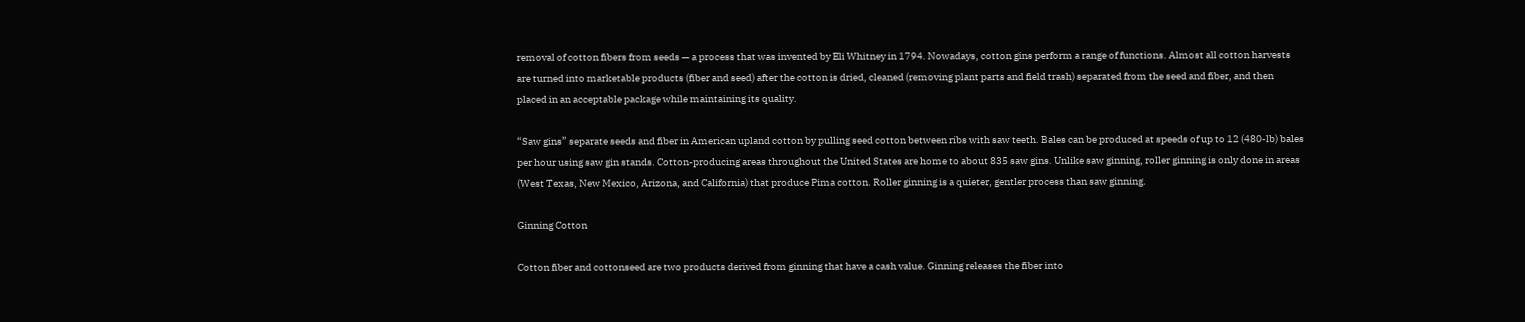removal of cotton fibers from seeds — a process that was invented by Eli Whitney in 1794. Nowadays, cotton gins perform a range of functions. Almost all cotton harvests are turned into marketable products (fiber and seed) after the cotton is dried, cleaned (removing plant parts and field trash) separated from the seed and fiber, and then placed in an acceptable package while maintaining its quality.

“Saw gins” separate seeds and fiber in American upland cotton by pulling seed cotton between ribs with saw teeth. Bales can be produced at speeds of up to 12 (480-lb) bales per hour using saw gin stands. Cotton-producing areas throughout the United States are home to about 835 saw gins. Unlike saw ginning, roller ginning is only done in areas (West Texas, New Mexico, Arizona, and California) that produce Pima cotton. Roller ginning is a quieter, gentler process than saw ginning.

Ginning Cotton

Cotton fiber and cottonseed are two products derived from ginning that have a cash value. Ginning releases the fiber into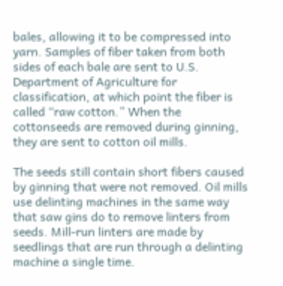bales, allowing it to be compressed into yarn. Samples of fiber taken from both sides of each bale are sent to U.S. Department of Agriculture for classification, at which point the fiber is called “raw cotton.” When the cottonseeds are removed during ginning, they are sent to cotton oil mills.

The seeds still contain short fibers caused by ginning that were not removed. Oil mills use delinting machines in the same way that saw gins do to remove linters from seeds. Mill-run linters are made by seedlings that are run through a delinting machine a single time.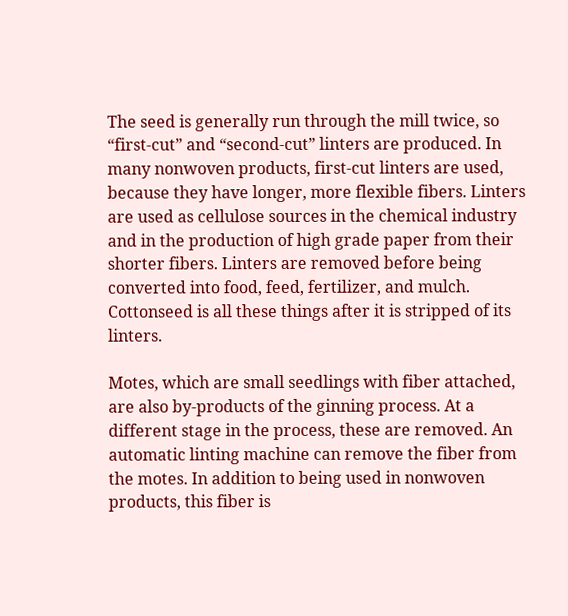The seed is generally run through the mill twice, so “first-cut” and “second-cut” linters are produced. In many nonwoven products, first-cut linters are used, because they have longer, more flexible fibers. Linters are used as cellulose sources in the chemical industry and in the production of high grade paper from their shorter fibers. Linters are removed before being converted into food, feed, fertilizer, and mulch. Cottonseed is all these things after it is stripped of its linters.

Motes, which are small seedlings with fiber attached, are also by-products of the ginning process. At a different stage in the process, these are removed. An automatic linting machine can remove the fiber from the motes. In addition to being used in nonwoven products, this fiber is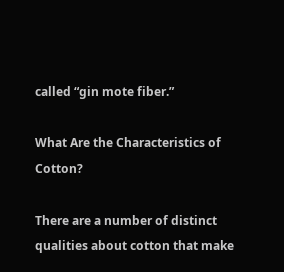called “gin mote fiber.”

What Are the Characteristics of Cotton?

There are a number of distinct qualities about cotton that make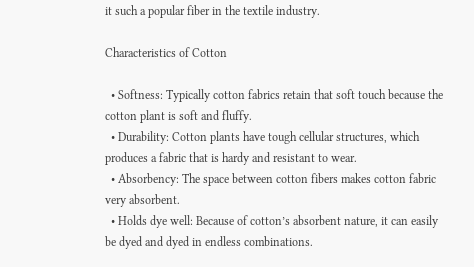it such a popular fiber in the textile industry.

Characteristics of Cotton

  • Softness: Typically cotton fabrics retain that soft touch because the cotton plant is soft and fluffy.
  • Durability: Cotton plants have tough cellular structures, which produces a fabric that is hardy and resistant to wear.
  • Absorbency: The space between cotton fibers makes cotton fabric very absorbent.
  • Holds dye well: Because of cotton’s absorbent nature, it can easily be dyed and dyed in endless combinations.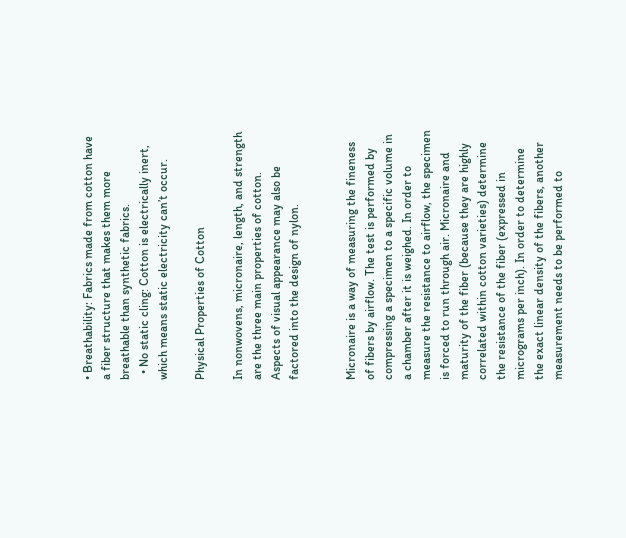• Breathability: Fabrics made from cotton have a fiber structure that makes them more breathable than synthetic fabrics.
  • No static cling: Cotton is electrically inert, which means static electricity can’t occur.

Physical Properties of Cotton

In nonwovens, micronaire, length, and strength are the three main properties of cotton. Aspects of visual appearance may also be factored into the design of nylon.


Micronaire is a way of measuring the fineness of fibers by airflow. The test is performed by compressing a specimen to a specific volume in a chamber after it is weighed. In order to measure the resistance to airflow, the specimen is forced to run through air. Micronaire and maturity of the fiber (because they are highly correlated within cotton varieties) determine the resistance of the fiber (expressed in micrograms per inch). In order to determine the exact linear density of the fibers, another measurement needs to be performed to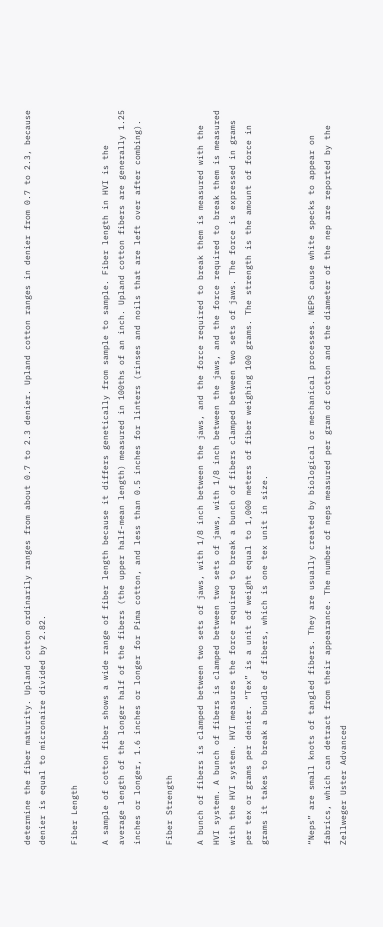determine the fiber maturity. Upland cotton ordinarily ranges from about 0.7 to 2.3 denier. Upland cotton ranges in denier from 0.7 to 2.3, because denier is equal to micronaire divided by 2.82.

Fiber Length

A sample of cotton fiber shows a wide range of fiber length because it differs genetically from sample to sample. Fiber length in HVI is the average length of the longer half of the fibers (the upper half-mean length) measured in 100ths of an inch. Upland cotton fibers are generally 1.25 inches or longer, 1.6 inches or longer for Pima cotton, and less than 0.5 inches for linters (rinses and noils that are left over after combing).

Fiber Strength

A bunch of fibers is clamped between two sets of jaws, with 1/8 inch between the jaws, and the force required to break them is measured with the HVI system. A bunch of fibers is clamped between two sets of jaws, with 1/8 inch between the jaws, and the force required to break them is measured with the HVI system. HVI measures the force required to break a bunch of fibers clamped between two sets of jaws. The force is expressed in grams per tex or grams per denier. “Tex” is a unit of weight equal to 1,000 meters of fiber weighing 100 grams. The strength is the amount of force in grams it takes to break a bundle of fibers, which is one tex unit in size.


“Neps” are small knots of tangled fibers. They are usually created by biological or mechanical processes. NEPS cause white specks to appear on fabrics, which can detract from their appearance. The number of neps measured per gram of cotton and the diameter of the nep are reported by the Zellweger Uster Advanced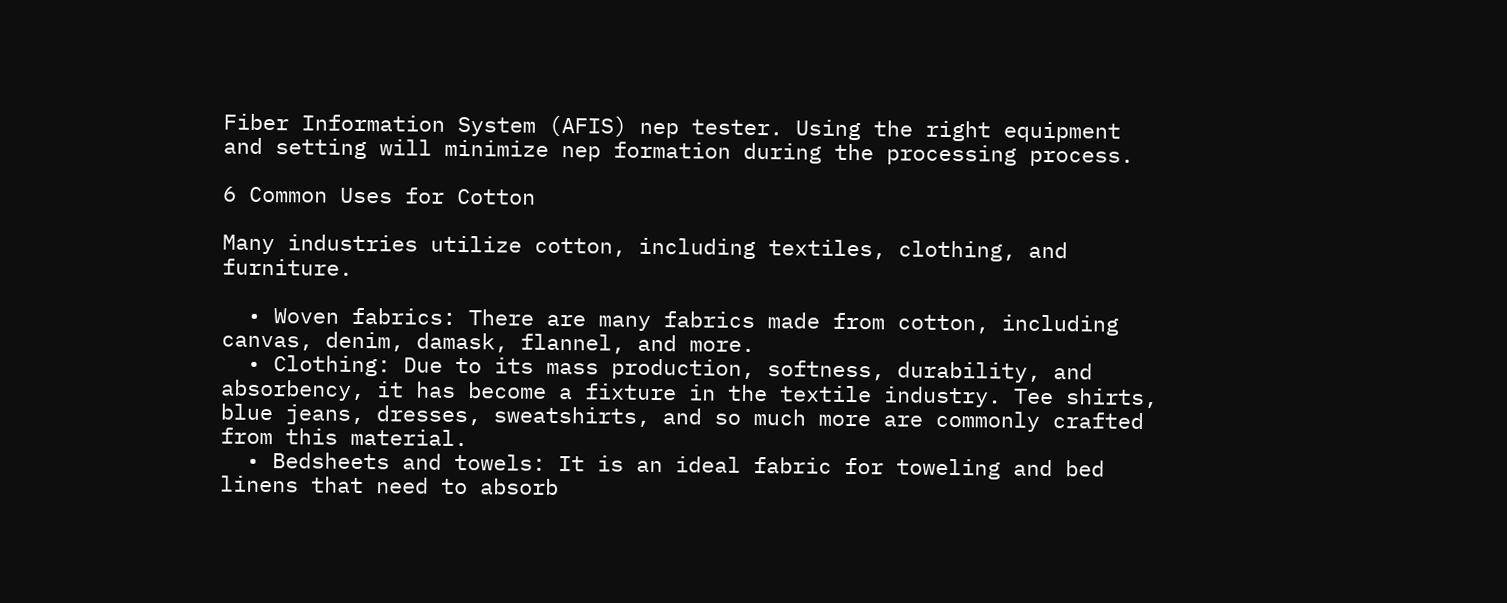Fiber Information System (AFIS) nep tester. Using the right equipment and setting will minimize nep formation during the processing process.

6 Common Uses for Cotton

Many industries utilize cotton, including textiles, clothing, and furniture.

  • Woven fabrics: There are many fabrics made from cotton, including canvas, denim, damask, flannel, and more.
  • Clothing: Due to its mass production, softness, durability, and absorbency, it has become a fixture in the textile industry. Tee shirts, blue jeans, dresses, sweatshirts, and so much more are commonly crafted from this material.
  • Bedsheets and towels: It is an ideal fabric for toweling and bed linens that need to absorb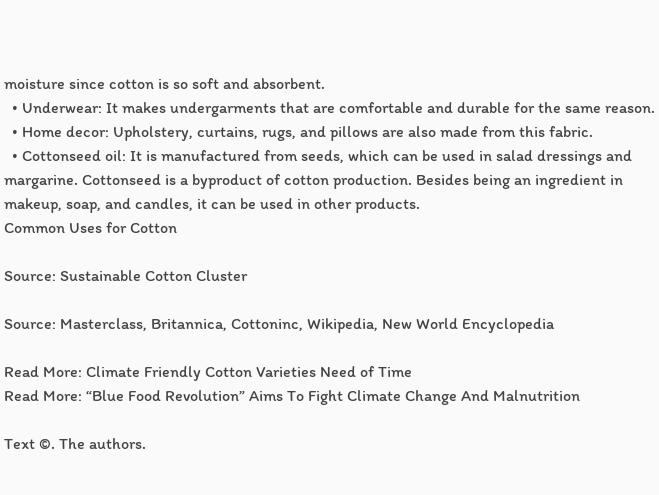moisture since cotton is so soft and absorbent.
  • Underwear: It makes undergarments that are comfortable and durable for the same reason.
  • Home decor: Upholstery, curtains, rugs, and pillows are also made from this fabric.
  • Cottonseed oil: It is manufactured from seeds, which can be used in salad dressings and margarine. Cottonseed is a byproduct of cotton production. Besides being an ingredient in makeup, soap, and candles, it can be used in other products.
Common Uses for Cotton

Source: Sustainable Cotton Cluster

Source: Masterclass, Britannica, Cottoninc, Wikipedia, New World Encyclopedia

Read More: Climate Friendly Cotton Varieties Need of Time
Read More: “Blue Food Revolution” Aims To Fight Climate Change And Malnutrition

Text ©. The authors.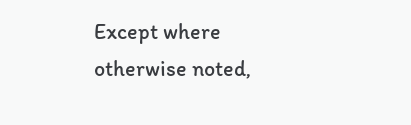Except where otherwise noted,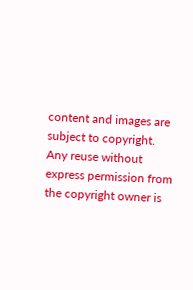content and images are subject to copyright. Any reuse without express permission from the copyright owner is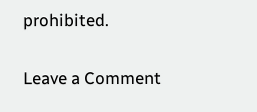prohibited.

Leave a Comment